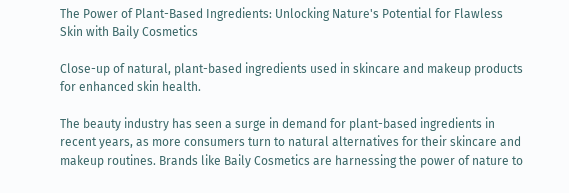The Power of Plant-Based Ingredients: Unlocking Nature's Potential for Flawless Skin with Baily Cosmetics

Close-up of natural, plant-based ingredients used in skincare and makeup products for enhanced skin health.

The beauty industry has seen a surge in demand for plant-based ingredients in recent years, as more consumers turn to natural alternatives for their skincare and makeup routines. Brands like Baily Cosmetics are harnessing the power of nature to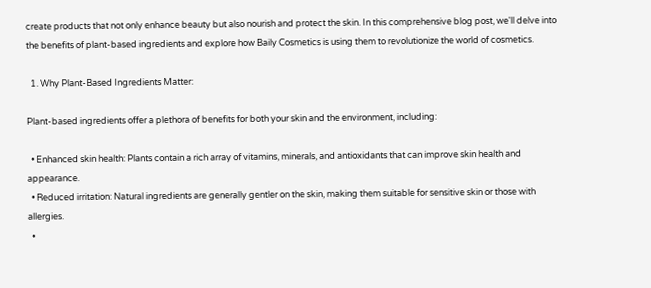create products that not only enhance beauty but also nourish and protect the skin. In this comprehensive blog post, we'll delve into the benefits of plant-based ingredients and explore how Baily Cosmetics is using them to revolutionize the world of cosmetics.

  1. Why Plant-Based Ingredients Matter:

Plant-based ingredients offer a plethora of benefits for both your skin and the environment, including:

  • Enhanced skin health: Plants contain a rich array of vitamins, minerals, and antioxidants that can improve skin health and appearance.
  • Reduced irritation: Natural ingredients are generally gentler on the skin, making them suitable for sensitive skin or those with allergies.
  •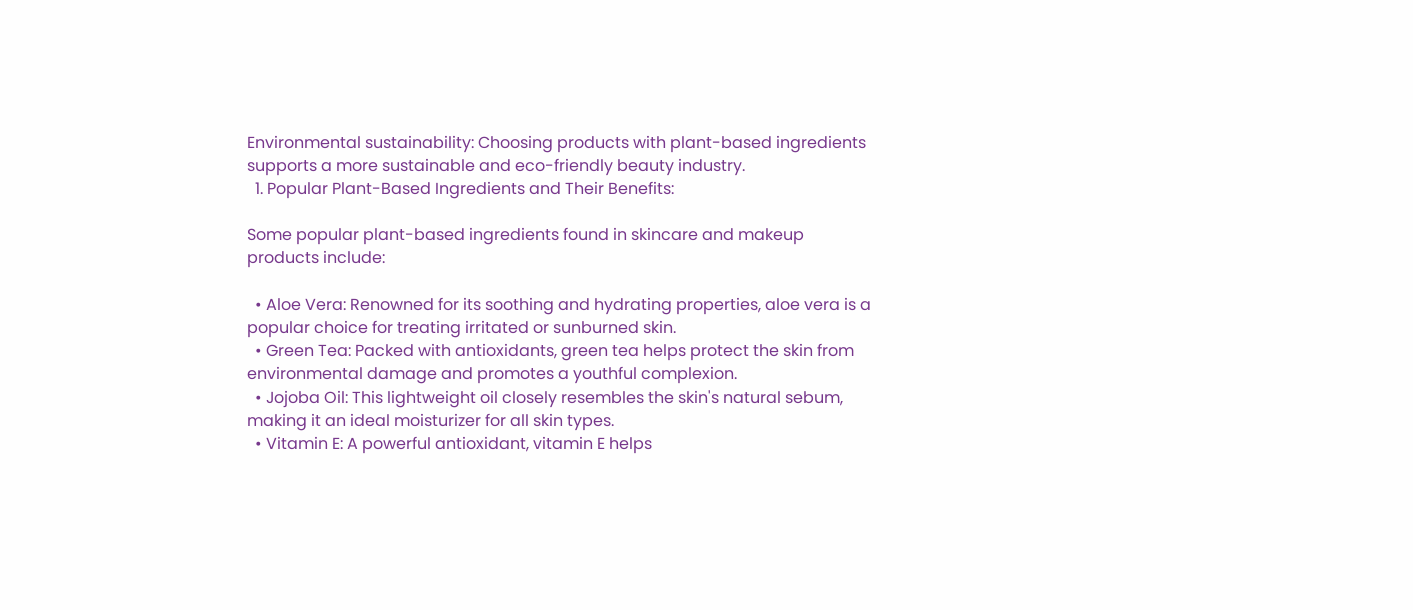Environmental sustainability: Choosing products with plant-based ingredients supports a more sustainable and eco-friendly beauty industry.
  1. Popular Plant-Based Ingredients and Their Benefits:

Some popular plant-based ingredients found in skincare and makeup products include:

  • Aloe Vera: Renowned for its soothing and hydrating properties, aloe vera is a popular choice for treating irritated or sunburned skin.
  • Green Tea: Packed with antioxidants, green tea helps protect the skin from environmental damage and promotes a youthful complexion.
  • Jojoba Oil: This lightweight oil closely resembles the skin's natural sebum, making it an ideal moisturizer for all skin types.
  • Vitamin E: A powerful antioxidant, vitamin E helps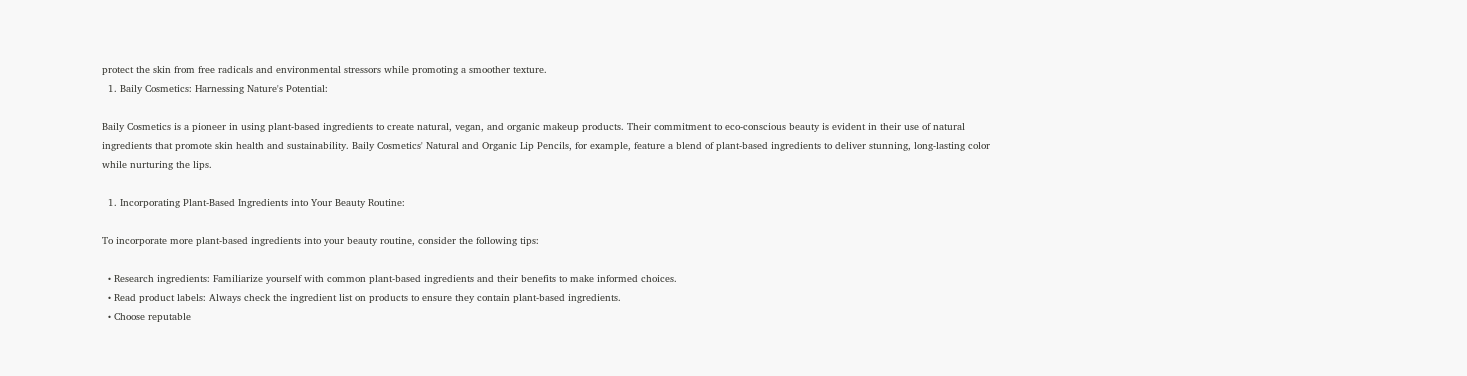protect the skin from free radicals and environmental stressors while promoting a smoother texture.
  1. Baily Cosmetics: Harnessing Nature's Potential:

Baily Cosmetics is a pioneer in using plant-based ingredients to create natural, vegan, and organic makeup products. Their commitment to eco-conscious beauty is evident in their use of natural ingredients that promote skin health and sustainability. Baily Cosmetics' Natural and Organic Lip Pencils, for example, feature a blend of plant-based ingredients to deliver stunning, long-lasting color while nurturing the lips.

  1. Incorporating Plant-Based Ingredients into Your Beauty Routine:

To incorporate more plant-based ingredients into your beauty routine, consider the following tips:

  • Research ingredients: Familiarize yourself with common plant-based ingredients and their benefits to make informed choices.
  • Read product labels: Always check the ingredient list on products to ensure they contain plant-based ingredients.
  • Choose reputable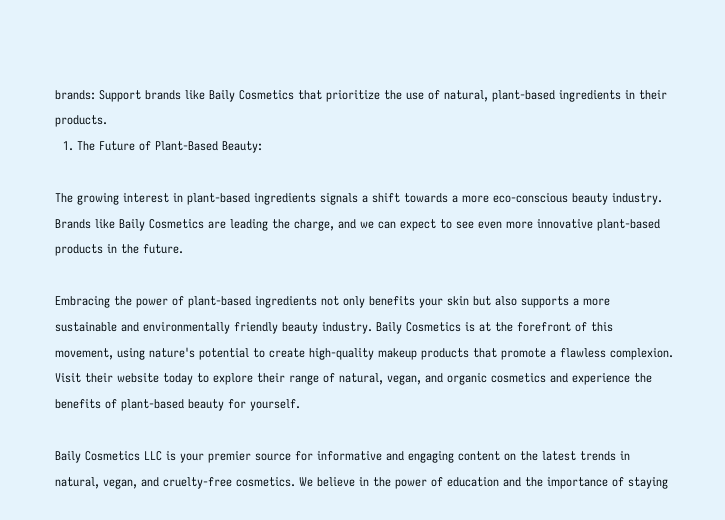brands: Support brands like Baily Cosmetics that prioritize the use of natural, plant-based ingredients in their products.
  1. The Future of Plant-Based Beauty:

The growing interest in plant-based ingredients signals a shift towards a more eco-conscious beauty industry. Brands like Baily Cosmetics are leading the charge, and we can expect to see even more innovative plant-based products in the future.

Embracing the power of plant-based ingredients not only benefits your skin but also supports a more sustainable and environmentally friendly beauty industry. Baily Cosmetics is at the forefront of this movement, using nature's potential to create high-quality makeup products that promote a flawless complexion. Visit their website today to explore their range of natural, vegan, and organic cosmetics and experience the benefits of plant-based beauty for yourself.

Baily Cosmetics LLC is your premier source for informative and engaging content on the latest trends in natural, vegan, and cruelty-free cosmetics. We believe in the power of education and the importance of staying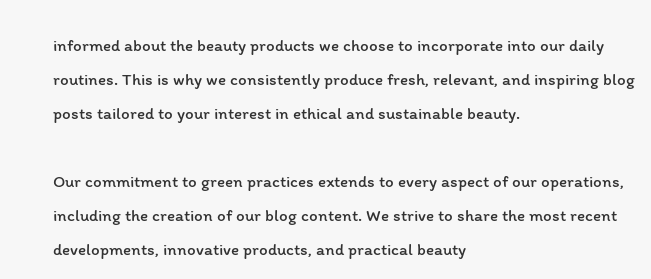informed about the beauty products we choose to incorporate into our daily routines. This is why we consistently produce fresh, relevant, and inspiring blog posts tailored to your interest in ethical and sustainable beauty.

Our commitment to green practices extends to every aspect of our operations, including the creation of our blog content. We strive to share the most recent developments, innovative products, and practical beauty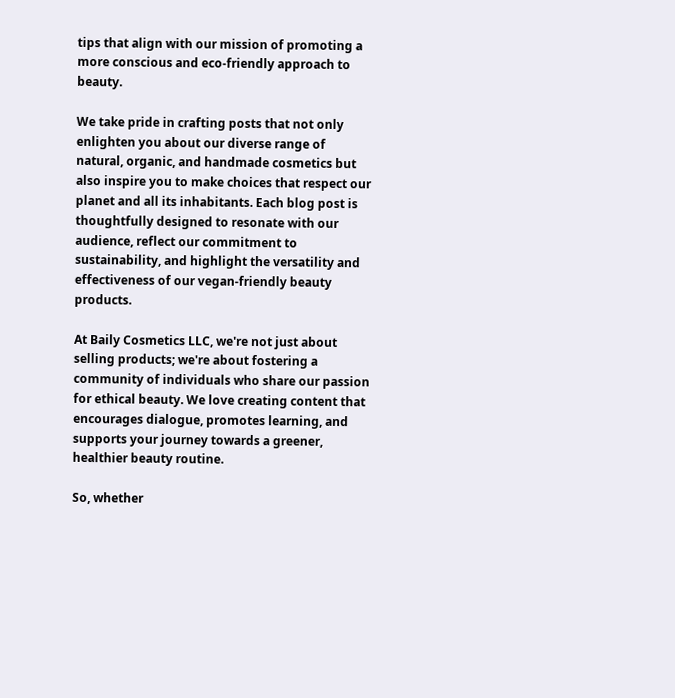tips that align with our mission of promoting a more conscious and eco-friendly approach to beauty.

We take pride in crafting posts that not only enlighten you about our diverse range of natural, organic, and handmade cosmetics but also inspire you to make choices that respect our planet and all its inhabitants. Each blog post is thoughtfully designed to resonate with our audience, reflect our commitment to sustainability, and highlight the versatility and effectiveness of our vegan-friendly beauty products.

At Baily Cosmetics LLC, we're not just about selling products; we're about fostering a community of individuals who share our passion for ethical beauty. We love creating content that encourages dialogue, promotes learning, and supports your journey towards a greener, healthier beauty routine.

So, whether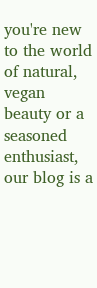you're new to the world of natural, vegan beauty or a seasoned enthusiast, our blog is a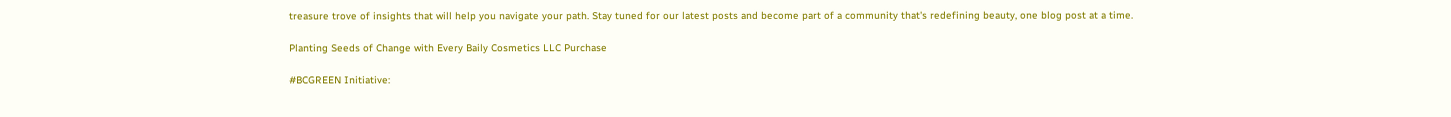treasure trove of insights that will help you navigate your path. Stay tuned for our latest posts and become part of a community that's redefining beauty, one blog post at a time.

Planting Seeds of Change with Every Baily Cosmetics LLC Purchase

#BCGREEN Initiative: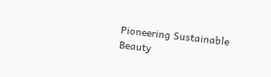Pioneering Sustainable Beauty